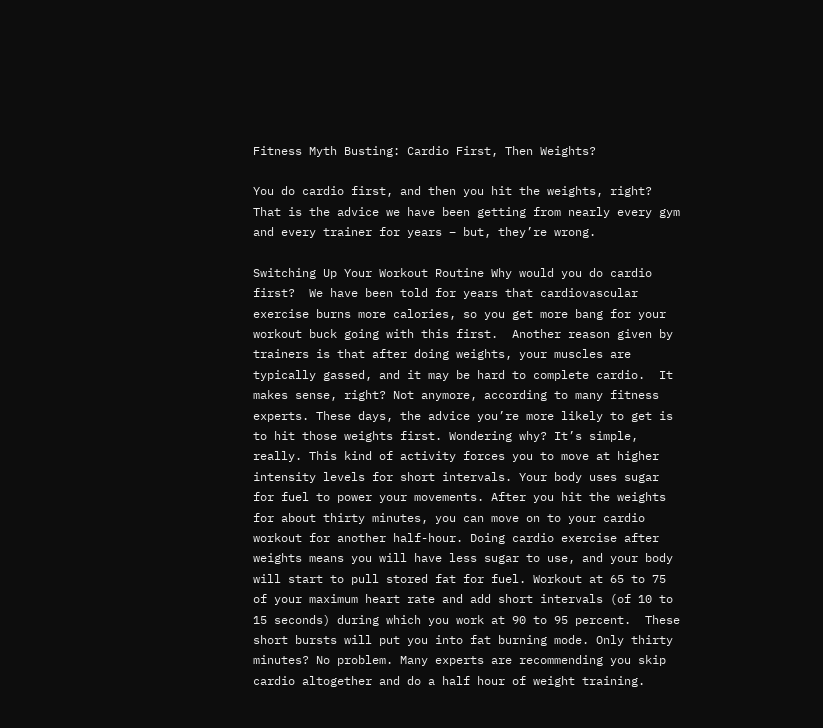Fitness Myth Busting: Cardio First, Then Weights?

You do cardio first, and then you hit the weights, right?  That is the advice we have been getting from nearly every gym and every trainer for years – but, they’re wrong.

Switching Up Your Workout Routine Why would you do cardio first?  We have been told for years that cardiovascular exercise burns more calories, so you get more bang for your workout buck going with this first.  Another reason given by trainers is that after doing weights, your muscles are typically gassed, and it may be hard to complete cardio.  It makes sense, right? Not anymore, according to many fitness experts. These days, the advice you’re more likely to get is to hit those weights first. Wondering why? It’s simple, really. This kind of activity forces you to move at higher intensity levels for short intervals. Your body uses sugar for fuel to power your movements. After you hit the weights for about thirty minutes, you can move on to your cardio workout for another half-hour. Doing cardio exercise after weights means you will have less sugar to use, and your body will start to pull stored fat for fuel. Workout at 65 to 75 of your maximum heart rate and add short intervals (of 10 to 15 seconds) during which you work at 90 to 95 percent.  These short bursts will put you into fat burning mode. Only thirty minutes? No problem. Many experts are recommending you skip cardio altogether and do a half hour of weight training.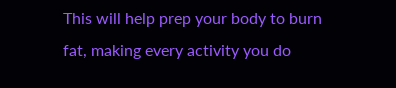This will help prep your body to burn fat, making every activity you do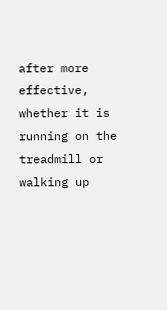after more effective, whether it is running on the treadmill or walking up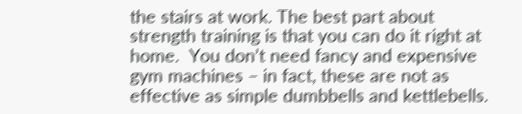the stairs at work. The best part about strength training is that you can do it right at home.  You don’t need fancy and expensive gym machines – in fact, these are not as effective as simple dumbbells and kettlebells.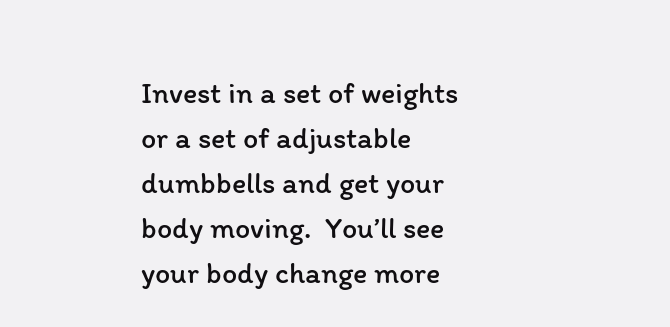Invest in a set of weights or a set of adjustable dumbbells and get your body moving.  You’ll see your body change more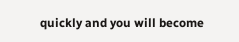quickly and you will become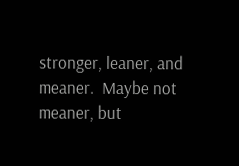stronger, leaner, and meaner.  Maybe not meaner, but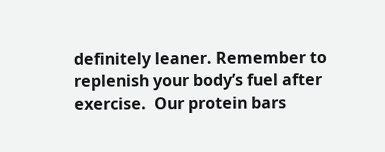definitely leaner. Remember to replenish your body’s fuel after exercise.  Our protein bars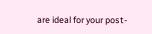are ideal for your post-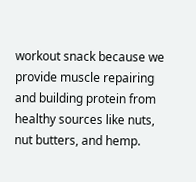workout snack because we provide muscle repairing and building protein from healthy sources like nuts, nut butters, and hemp.